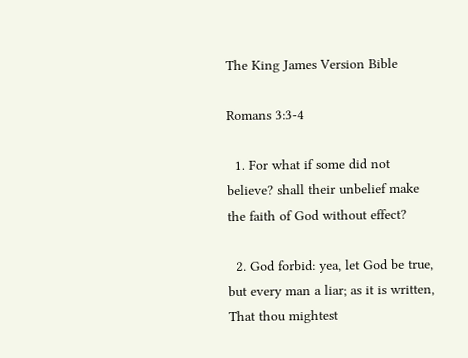The King James Version Bible

Romans 3:3-4

  1. For what if some did not believe? shall their unbelief make the faith of God without effect?

  2. God forbid: yea, let God be true, but every man a liar; as it is written, That thou mightest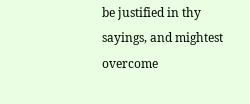be justified in thy sayings, and mightest overcome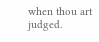when thou art judged.